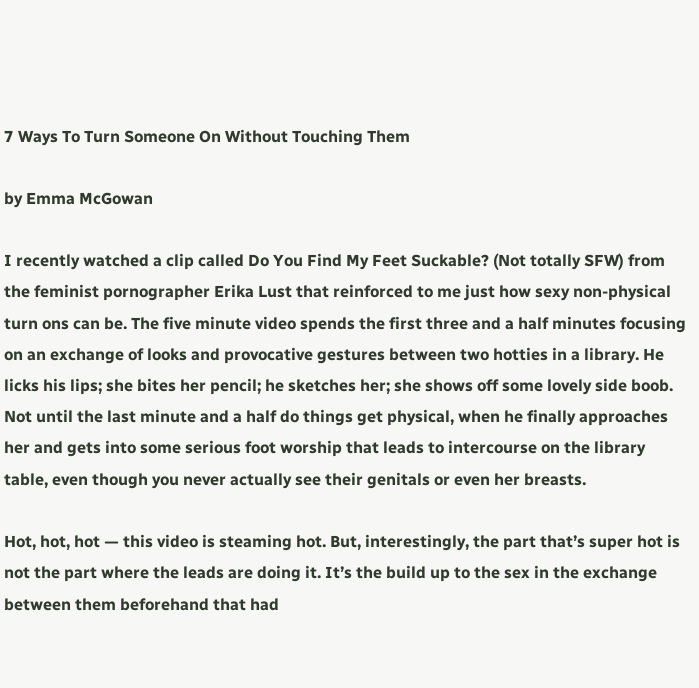7 Ways To Turn Someone On Without Touching Them

by Emma McGowan

I recently watched a clip called Do You Find My Feet Suckable? (Not totally SFW) from the feminist pornographer Erika Lust that reinforced to me just how sexy non-physical turn ons can be. The five minute video spends the first three and a half minutes focusing on an exchange of looks and provocative gestures between two hotties in a library. He licks his lips; she bites her pencil; he sketches her; she shows off some lovely side boob. Not until the last minute and a half do things get physical, when he finally approaches her and gets into some serious foot worship that leads to intercourse on the library table, even though you never actually see their genitals or even her breasts.

Hot, hot, hot — this video is steaming hot. But, interestingly, the part that’s super hot is not the part where the leads are doing it. It’s the build up to the sex in the exchange between them beforehand that had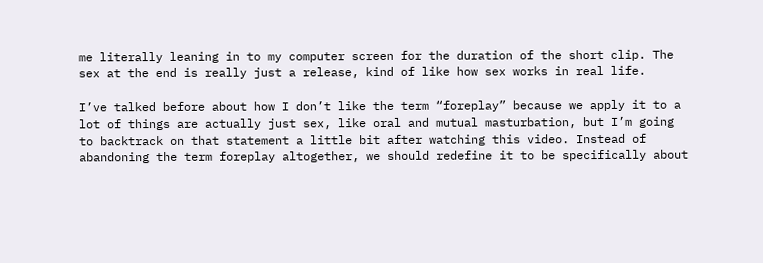me literally leaning in to my computer screen for the duration of the short clip. The sex at the end is really just a release, kind of like how sex works in real life.

I’ve talked before about how I don’t like the term “foreplay” because we apply it to a lot of things are actually just sex, like oral and mutual masturbation, but I’m going to backtrack on that statement a little bit after watching this video. Instead of abandoning the term foreplay altogether, we should redefine it to be specifically about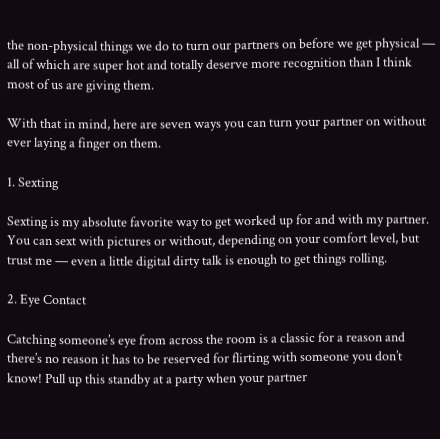the non-physical things we do to turn our partners on before we get physical — all of which are super hot and totally deserve more recognition than I think most of us are giving them.

With that in mind, here are seven ways you can turn your partner on without ever laying a finger on them.

1. Sexting

Sexting is my absolute favorite way to get worked up for and with my partner. You can sext with pictures or without, depending on your comfort level, but trust me — even a little digital dirty talk is enough to get things rolling.

2. Eye Contact

Catching someone’s eye from across the room is a classic for a reason and there’s no reason it has to be reserved for flirting with someone you don’t know! Pull up this standby at a party when your partner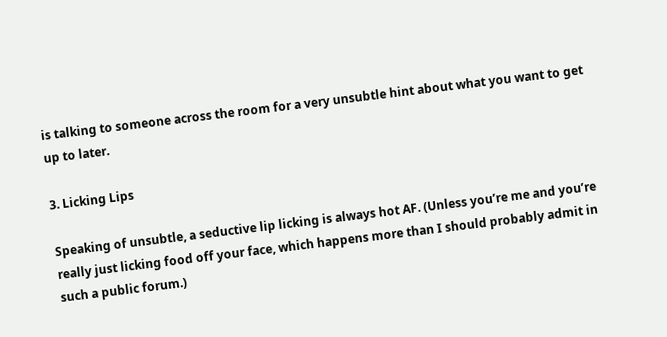is talking to someone across the room for a very unsubtle hint about what you want to get up to later.

3. Licking Lips

Speaking of unsubtle, a seductive lip licking is always hot AF. (Unless you’re me and you’re really just licking food off your face, which happens more than I should probably admit in such a public forum.)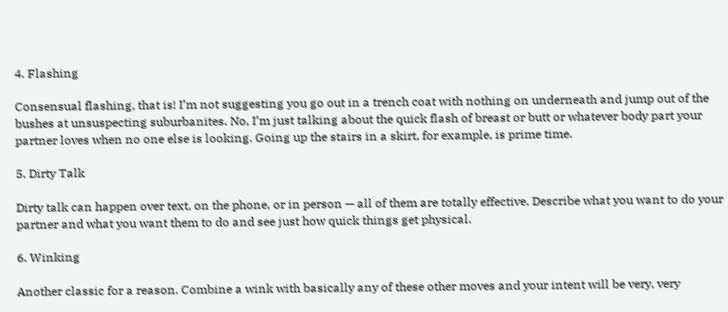4. Flashing

Consensual flashing, that is! I’m not suggesting you go out in a trench coat with nothing on underneath and jump out of the bushes at unsuspecting suburbanites. No, I’m just talking about the quick flash of breast or butt or whatever body part your partner loves when no one else is looking. Going up the stairs in a skirt, for example, is prime time.

5. Dirty Talk

Dirty talk can happen over text, on the phone, or in person — all of them are totally effective. Describe what you want to do your partner and what you want them to do and see just how quick things get physical.

6. Winking

Another classic for a reason. Combine a wink with basically any of these other moves and your intent will be very, very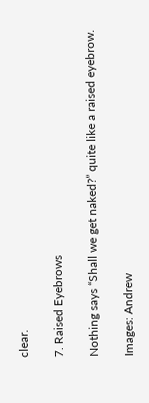clear.

7. Raised Eyebrows

Nothing says “Shall we get naked?” quite like a raised eyebrow.

Images: Andrew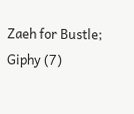Zaeh for Bustle; Giphy (7)